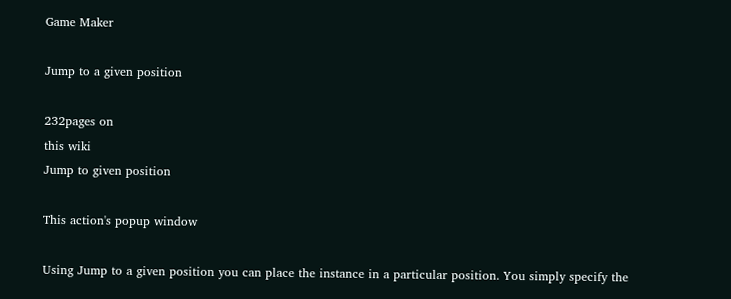Game Maker

Jump to a given position

232pages on
this wiki
Jump to given position

This action's popup window

Using Jump to a given position you can place the instance in a particular position. You simply specify the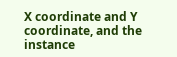X coordinate and Y coordinate, and the instance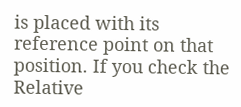is placed with its reference point on that position. If you check the Relative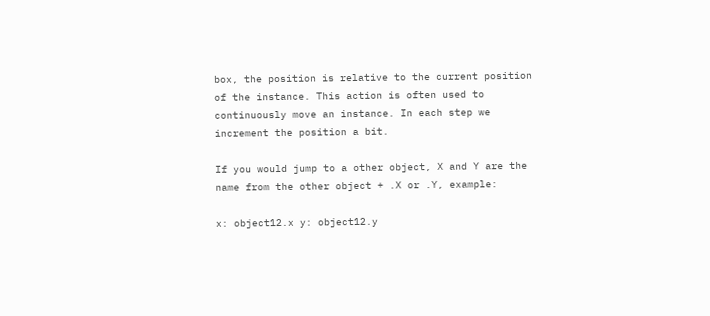box, the position is relative to the current position of the instance. This action is often used to continuously move an instance. In each step we increment the position a bit.

If you would jump to a other object, X and Y are the name from the other object + .X or .Y, example:

x: object12.x y: object12.y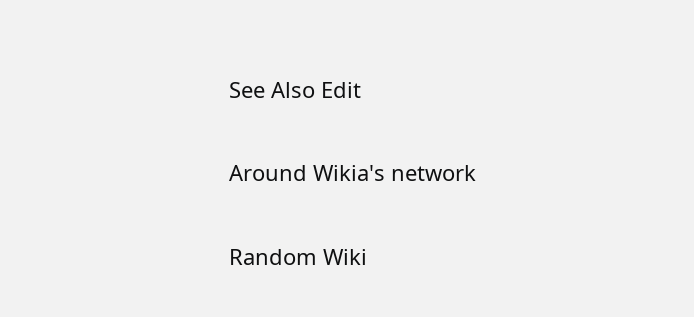See Also Edit

Around Wikia's network

Random Wiki